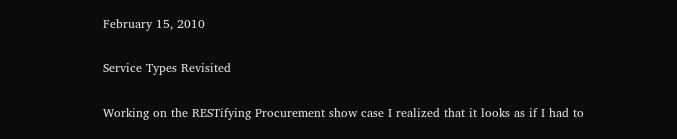February 15, 2010

Service Types Revisited

Working on the RESTifying Procurement show case I realized that it looks as if I had to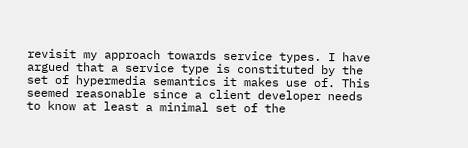revisit my approach towards service types. I have argued that a service type is constituted by the set of hypermedia semantics it makes use of. This seemed reasonable since a client developer needs to know at least a minimal set of the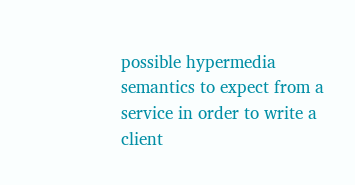possible hypermedia semantics to expect from a service in order to write a client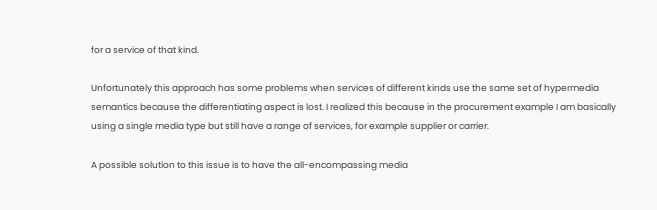for a service of that kind.

Unfortunately this approach has some problems when services of different kinds use the same set of hypermedia semantics because the differentiating aspect is lost. I realized this because in the procurement example I am basically using a single media type but still have a range of services, for example supplier or carrier.

A possible solution to this issue is to have the all-encompassing media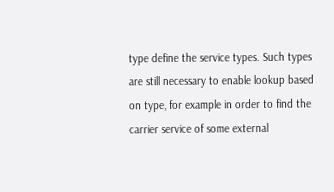type define the service types. Such types are still necessary to enable lookup based on type, for example in order to find the carrier service of some external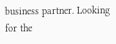business partner. Looking for the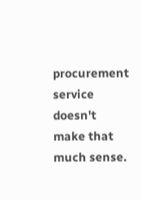procurement service doesn't make that much sense.